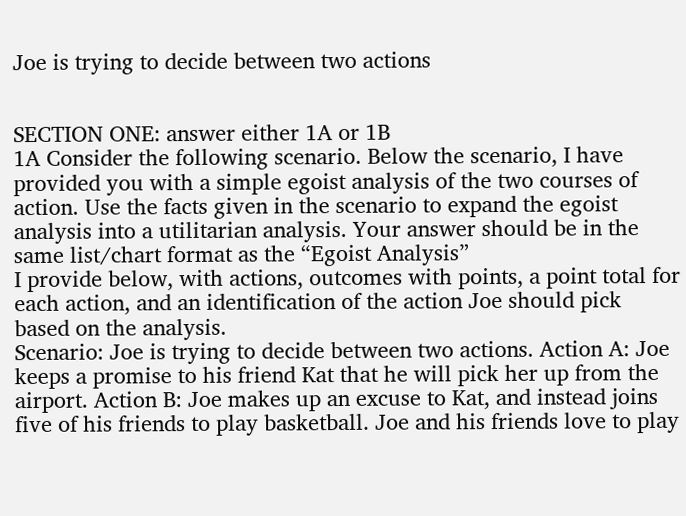Joe is trying to decide between two actions


SECTION ONE: answer either 1A or 1B
1A Consider the following scenario. Below the scenario, I have provided you with a simple egoist analysis of the two courses of action. Use the facts given in the scenario to expand the egoist analysis into a utilitarian analysis. Your answer should be in the same list/chart format as the “Egoist Analysis”
I provide below, with actions, outcomes with points, a point total for each action, and an identification of the action Joe should pick based on the analysis.
Scenario: Joe is trying to decide between two actions. Action A: Joe keeps a promise to his friend Kat that he will pick her up from the airport. Action B: Joe makes up an excuse to Kat, and instead joins five of his friends to play basketball. Joe and his friends love to play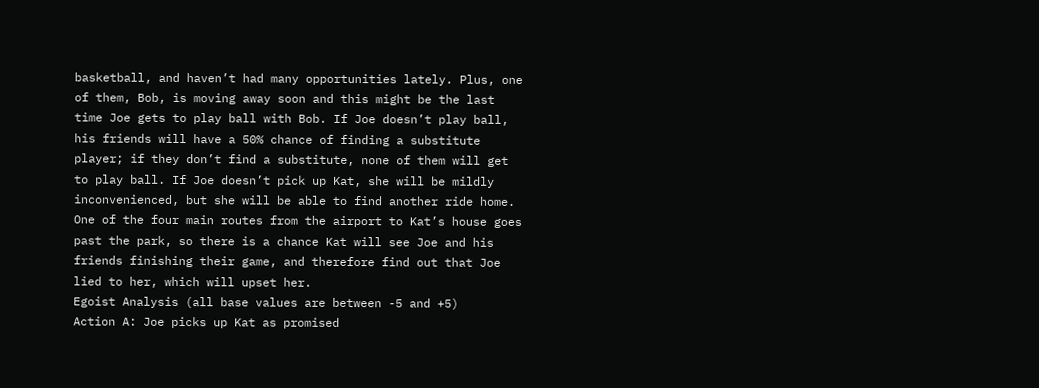basketball, and haven’t had many opportunities lately. Plus, one of them, Bob, is moving away soon and this might be the last time Joe gets to play ball with Bob. If Joe doesn’t play ball, his friends will have a 50% chance of finding a substitute player; if they don’t find a substitute, none of them will get to play ball. If Joe doesn’t pick up Kat, she will be mildly inconvenienced, but she will be able to find another ride home. One of the four main routes from the airport to Kat’s house goes past the park, so there is a chance Kat will see Joe and his friends finishing their game, and therefore find out that Joe lied to her, which will upset her.
Egoist Analysis (all base values are between -5 and +5)
Action A: Joe picks up Kat as promised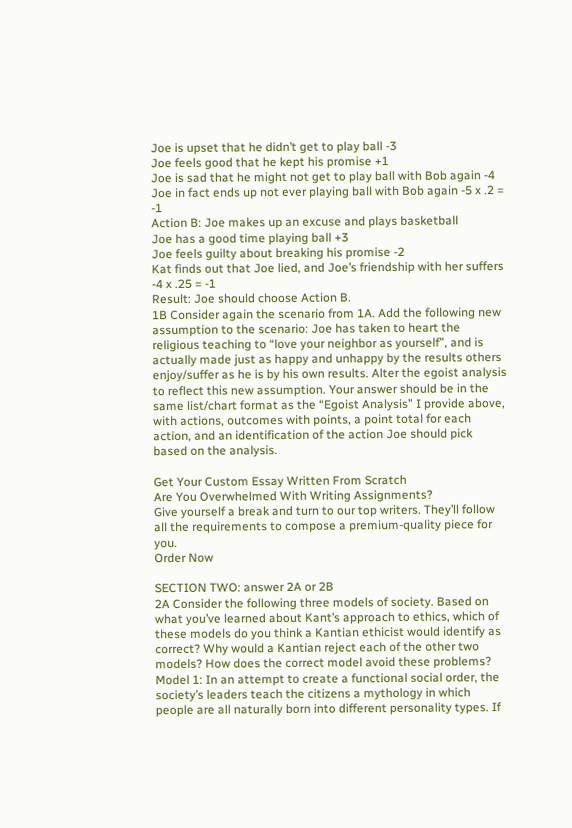Joe is upset that he didn’t get to play ball -3
Joe feels good that he kept his promise +1
Joe is sad that he might not get to play ball with Bob again -4
Joe in fact ends up not ever playing ball with Bob again -5 x .2 = -1
Action B: Joe makes up an excuse and plays basketball
Joe has a good time playing ball +3
Joe feels guilty about breaking his promise -2
Kat finds out that Joe lied, and Joe’s friendship with her suffers -4 x .25 = -1
Result: Joe should choose Action B.
1B Consider again the scenario from 1A. Add the following new assumption to the scenario: Joe has taken to heart the religious teaching to “love your neighbor as yourself”, and is actually made just as happy and unhappy by the results others enjoy/suffer as he is by his own results. Alter the egoist analysis to reflect this new assumption. Your answer should be in the same list/chart format as the “Egoist Analysis” I provide above, with actions, outcomes with points, a point total for each action, and an identification of the action Joe should pick based on the analysis.

Get Your Custom Essay Written From Scratch
Are You Overwhelmed With Writing Assignments?
Give yourself a break and turn to our top writers. They’ll follow all the requirements to compose a premium-quality piece for you.
Order Now

SECTION TWO: answer 2A or 2B
2A Consider the following three models of society. Based on what you’ve learned about Kant’s approach to ethics, which of these models do you think a Kantian ethicist would identify as correct? Why would a Kantian reject each of the other two models? How does the correct model avoid these problems?
Model 1: In an attempt to create a functional social order, the society’s leaders teach the citizens a mythology in which people are all naturally born into different personality types. If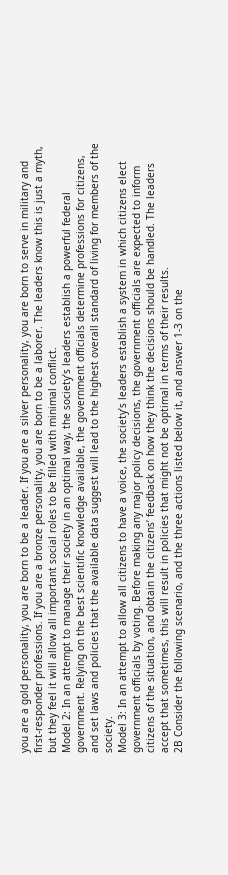you are a gold personality, you are born to be a leader. If you are a silver personality, you are born to serve in military and first-responder professions. If you are a bronze personality, you are born to be a laborer. The leaders know this is just a myth, but they feel it will allow all important social roles to be filled with minimal conflict.
Model 2: In an attempt to manage their society in an optimal way, the society’s leaders establish a powerful federal government. Relying on the best scientific knowledge available, the government officials determine professions for citizens, and set laws and policies that the available data suggest will lead to the highest overall standard of living for members of the society.
Model 3: In an attempt to allow all citizens to have a voice, the society’s leaders establish a system in which citizens elect government officials by voting. Before making any major policy decisions, the government officials are expected to inform citizens of the situation, and obtain the citizens’ feedback on how they think the decisions should be handled. The leaders accept that sometimes, this will result in policies that might not be optimal in terms of their results.
2B Consider the following scenario, and the three actions listed below it, and answer 1-3 on the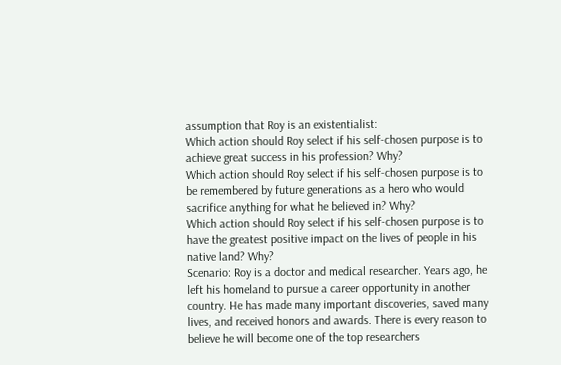assumption that Roy is an existentialist:
Which action should Roy select if his self-chosen purpose is to achieve great success in his profession? Why?
Which action should Roy select if his self-chosen purpose is to be remembered by future generations as a hero who would sacrifice anything for what he believed in? Why?
Which action should Roy select if his self-chosen purpose is to have the greatest positive impact on the lives of people in his native land? Why?
Scenario: Roy is a doctor and medical researcher. Years ago, he left his homeland to pursue a career opportunity in another country. He has made many important discoveries, saved many lives, and received honors and awards. There is every reason to believe he will become one of the top researchers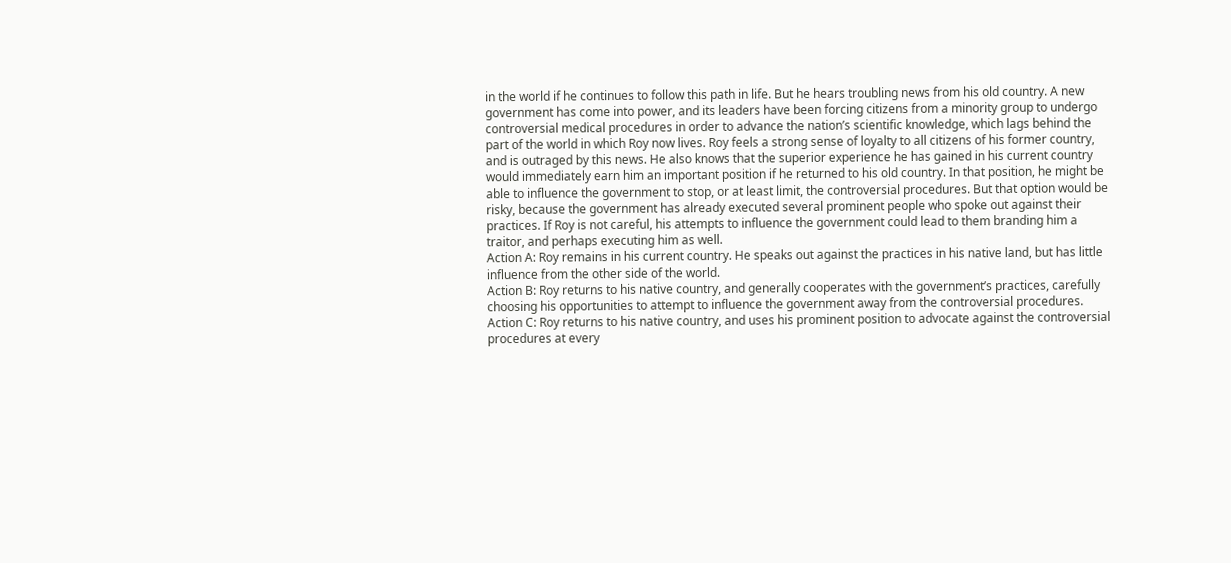in the world if he continues to follow this path in life. But he hears troubling news from his old country. A new government has come into power, and its leaders have been forcing citizens from a minority group to undergo controversial medical procedures in order to advance the nation’s scientific knowledge, which lags behind the part of the world in which Roy now lives. Roy feels a strong sense of loyalty to all citizens of his former country, and is outraged by this news. He also knows that the superior experience he has gained in his current country would immediately earn him an important position if he returned to his old country. In that position, he might be able to influence the government to stop, or at least limit, the controversial procedures. But that option would be risky, because the government has already executed several prominent people who spoke out against their practices. If Roy is not careful, his attempts to influence the government could lead to them branding him a traitor, and perhaps executing him as well.
Action A: Roy remains in his current country. He speaks out against the practices in his native land, but has little influence from the other side of the world.
Action B: Roy returns to his native country, and generally cooperates with the government’s practices, carefully choosing his opportunities to attempt to influence the government away from the controversial procedures.
Action C: Roy returns to his native country, and uses his prominent position to advocate against the controversial procedures at every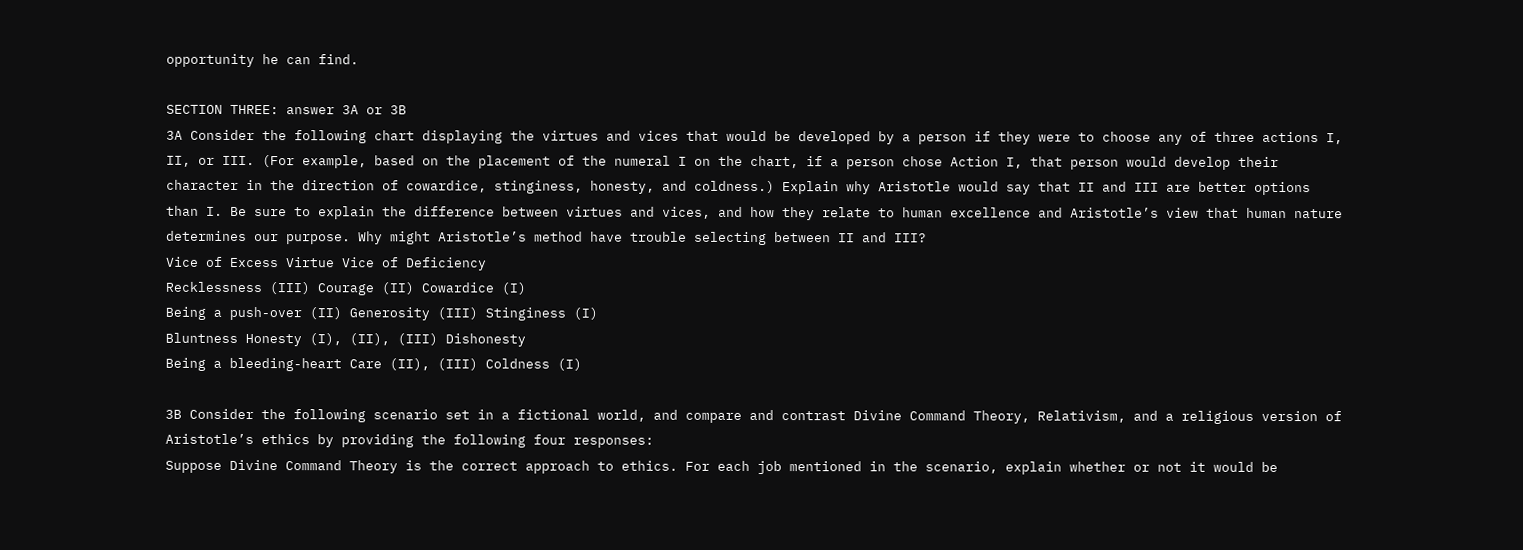opportunity he can find.

SECTION THREE: answer 3A or 3B
3A Consider the following chart displaying the virtues and vices that would be developed by a person if they were to choose any of three actions I, II, or III. (For example, based on the placement of the numeral I on the chart, if a person chose Action I, that person would develop their character in the direction of cowardice, stinginess, honesty, and coldness.) Explain why Aristotle would say that II and III are better options than I. Be sure to explain the difference between virtues and vices, and how they relate to human excellence and Aristotle’s view that human nature determines our purpose. Why might Aristotle’s method have trouble selecting between II and III?
Vice of Excess Virtue Vice of Deficiency
Recklessness (III) Courage (II) Cowardice (I)
Being a push-over (II) Generosity (III) Stinginess (I)
Bluntness Honesty (I), (II), (III) Dishonesty
Being a bleeding-heart Care (II), (III) Coldness (I)

3B Consider the following scenario set in a fictional world, and compare and contrast Divine Command Theory, Relativism, and a religious version of Aristotle’s ethics by providing the following four responses:
Suppose Divine Command Theory is the correct approach to ethics. For each job mentioned in the scenario, explain whether or not it would be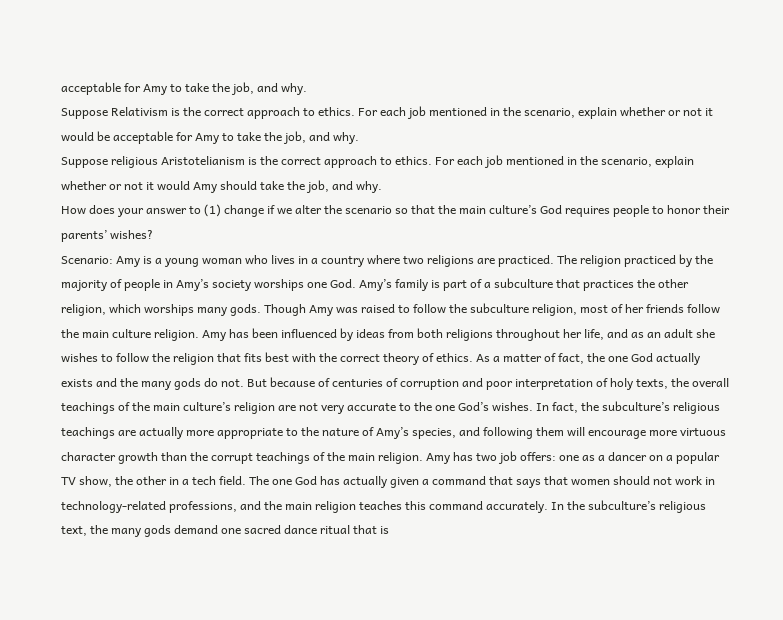acceptable for Amy to take the job, and why.
Suppose Relativism is the correct approach to ethics. For each job mentioned in the scenario, explain whether or not it would be acceptable for Amy to take the job, and why.
Suppose religious Aristotelianism is the correct approach to ethics. For each job mentioned in the scenario, explain whether or not it would Amy should take the job, and why.
How does your answer to (1) change if we alter the scenario so that the main culture’s God requires people to honor their parents’ wishes?
Scenario: Amy is a young woman who lives in a country where two religions are practiced. The religion practiced by the majority of people in Amy’s society worships one God. Amy’s family is part of a subculture that practices the other religion, which worships many gods. Though Amy was raised to follow the subculture religion, most of her friends follow the main culture religion. Amy has been influenced by ideas from both religions throughout her life, and as an adult she wishes to follow the religion that fits best with the correct theory of ethics. As a matter of fact, the one God actually exists and the many gods do not. But because of centuries of corruption and poor interpretation of holy texts, the overall teachings of the main culture’s religion are not very accurate to the one God’s wishes. In fact, the subculture’s religious teachings are actually more appropriate to the nature of Amy’s species, and following them will encourage more virtuous character growth than the corrupt teachings of the main religion. Amy has two job offers: one as a dancer on a popular TV show, the other in a tech field. The one God has actually given a command that says that women should not work in technology-related professions, and the main religion teaches this command accurately. In the subculture’s religious text, the many gods demand one sacred dance ritual that is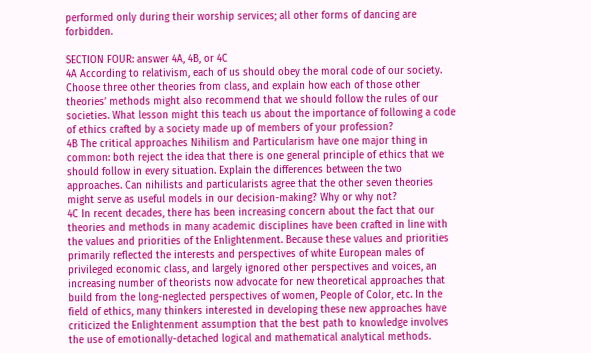performed only during their worship services; all other forms of dancing are forbidden.

SECTION FOUR: answer 4A, 4B, or 4C
4A According to relativism, each of us should obey the moral code of our society. Choose three other theories from class, and explain how each of those other theories’ methods might also recommend that we should follow the rules of our societies. What lesson might this teach us about the importance of following a code of ethics crafted by a society made up of members of your profession?
4B The critical approaches Nihilism and Particularism have one major thing in common: both reject the idea that there is one general principle of ethics that we should follow in every situation. Explain the differences between the two approaches. Can nihilists and particularists agree that the other seven theories might serve as useful models in our decision-making? Why or why not?
4C In recent decades, there has been increasing concern about the fact that our theories and methods in many academic disciplines have been crafted in line with the values and priorities of the Enlightenment. Because these values and priorities primarily reflected the interests and perspectives of white European males of privileged economic class, and largely ignored other perspectives and voices, an increasing number of theorists now advocate for new theoretical approaches that build from the long-neglected perspectives of women, People of Color, etc. In the field of ethics, many thinkers interested in developing these new approaches have criticized the Enlightenment assumption that the best path to knowledge involves the use of emotionally-detached logical and mathematical analytical methods.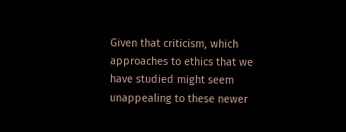Given that criticism, which approaches to ethics that we have studied might seem unappealing to these newer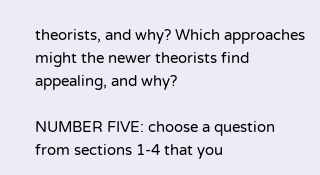theorists, and why? Which approaches might the newer theorists find appealing, and why?

NUMBER FIVE: choose a question from sections 1-4 that you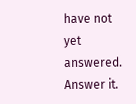have not yet answered. Answer it.